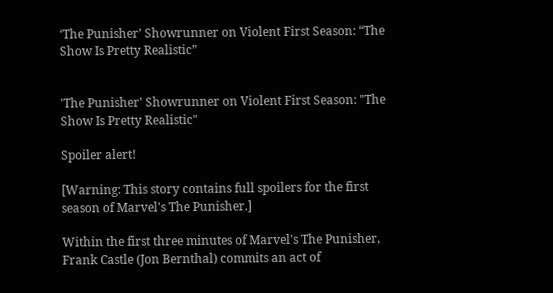‘The Punisher’ Showrunner on Violent First Season: “The Show Is Pretty Realistic”


'The Punisher' Showrunner on Violent First Season: "The Show Is Pretty Realistic"

Spoiler alert!

[Warning: This story contains full spoilers for the first season of Marvel's The Punisher.]

Within the first three minutes of Marvel's The Punisher, Frank Castle (Jon Bernthal) commits an act of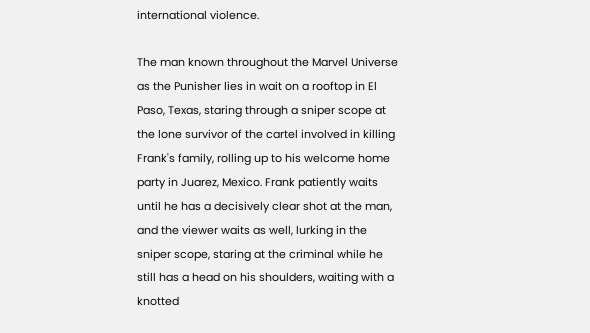international violence.

The man known throughout the Marvel Universe as the Punisher lies in wait on a rooftop in El Paso, Texas, staring through a sniper scope at the lone survivor of the cartel involved in killing Frank's family, rolling up to his welcome home party in Juarez, Mexico. Frank patiently waits until he has a decisively clear shot at the man, and the viewer waits as well, lurking in the sniper scope, staring at the criminal while he still has a head on his shoulders, waiting with a knotted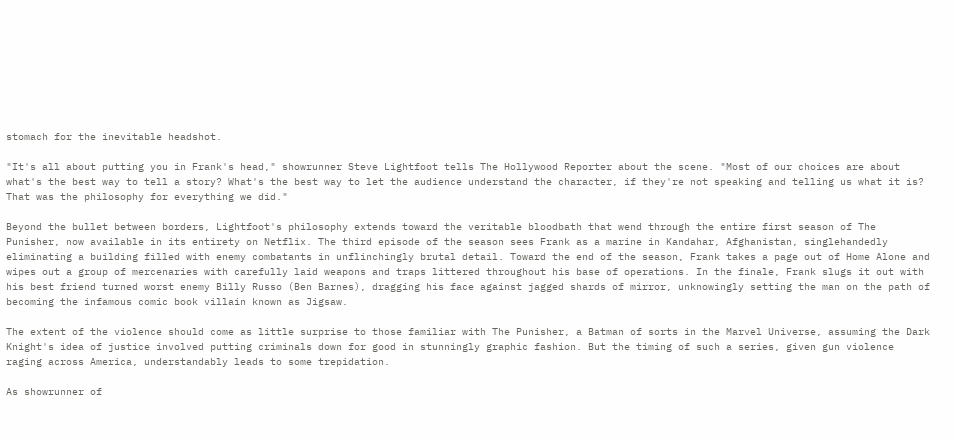stomach for the inevitable headshot.

"It's all about putting you in Frank's head," showrunner Steve Lightfoot tells The Hollywood Reporter about the scene. "Most of our choices are about what's the best way to tell a story? What's the best way to let the audience understand the character, if they're not speaking and telling us what it is? That was the philosophy for everything we did."

Beyond the bullet between borders, Lightfoot's philosophy extends toward the veritable bloodbath that wend through the entire first season of The Punisher, now available in its entirety on Netflix. The third episode of the season sees Frank as a marine in Kandahar, Afghanistan, singlehandedly eliminating a building filled with enemy combatants in unflinchingly brutal detail. Toward the end of the season, Frank takes a page out of Home Alone and wipes out a group of mercenaries with carefully laid weapons and traps littered throughout his base of operations. In the finale, Frank slugs it out with his best friend turned worst enemy Billy Russo (Ben Barnes), dragging his face against jagged shards of mirror, unknowingly setting the man on the path of becoming the infamous comic book villain known as Jigsaw.

The extent of the violence should come as little surprise to those familiar with The Punisher, a Batman of sorts in the Marvel Universe, assuming the Dark Knight's idea of justice involved putting criminals down for good in stunningly graphic fashion. But the timing of such a series, given gun violence raging across America, understandably leads to some trepidation.

As showrunner of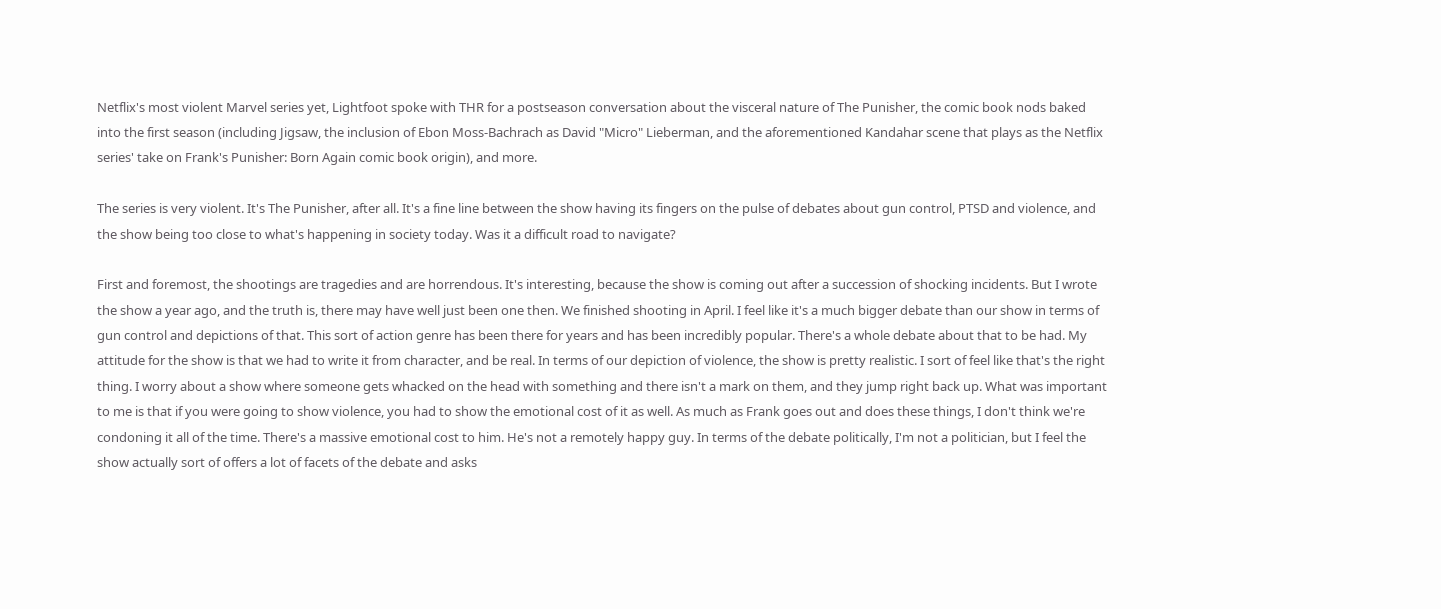Netflix's most violent Marvel series yet, Lightfoot spoke with THR for a postseason conversation about the visceral nature of The Punisher, the comic book nods baked into the first season (including Jigsaw, the inclusion of Ebon Moss-Bachrach as David "Micro" Lieberman, and the aforementioned Kandahar scene that plays as the Netflix series' take on Frank's Punisher: Born Again comic book origin), and more.

The series is very violent. It's The Punisher, after all. It's a fine line between the show having its fingers on the pulse of debates about gun control, PTSD and violence, and the show being too close to what's happening in society today. Was it a difficult road to navigate?

First and foremost, the shootings are tragedies and are horrendous. It's interesting, because the show is coming out after a succession of shocking incidents. But I wrote the show a year ago, and the truth is, there may have well just been one then. We finished shooting in April. I feel like it's a much bigger debate than our show in terms of gun control and depictions of that. This sort of action genre has been there for years and has been incredibly popular. There's a whole debate about that to be had. My attitude for the show is that we had to write it from character, and be real. In terms of our depiction of violence, the show is pretty realistic. I sort of feel like that's the right thing. I worry about a show where someone gets whacked on the head with something and there isn't a mark on them, and they jump right back up. What was important to me is that if you were going to show violence, you had to show the emotional cost of it as well. As much as Frank goes out and does these things, I don't think we're condoning it all of the time. There's a massive emotional cost to him. He's not a remotely happy guy. In terms of the debate politically, I'm not a politician, but I feel the show actually sort of offers a lot of facets of the debate and asks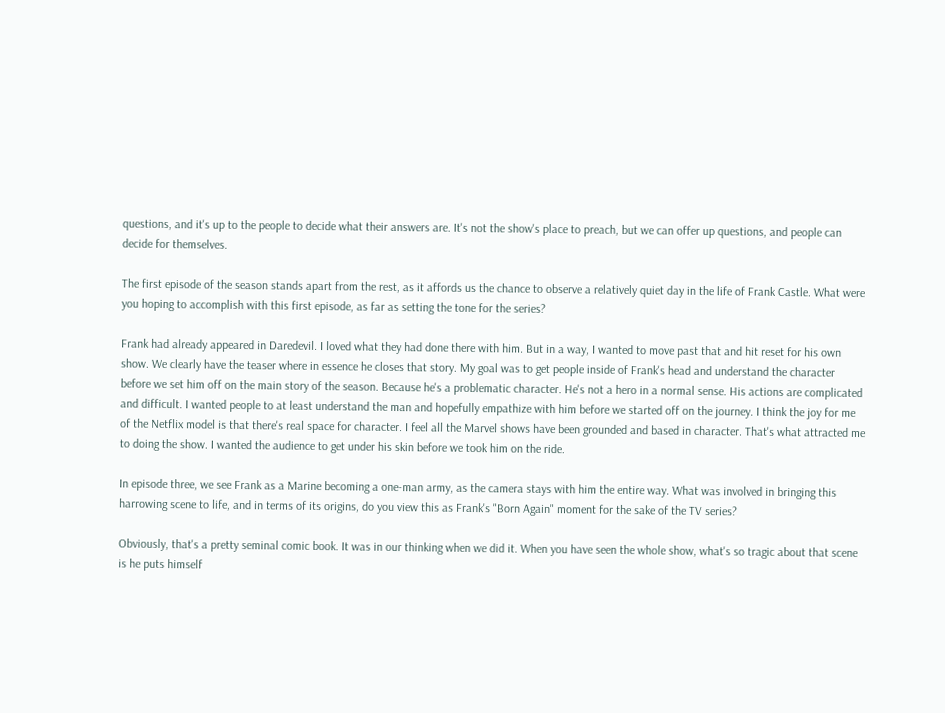questions, and it's up to the people to decide what their answers are. It's not the show's place to preach, but we can offer up questions, and people can decide for themselves.

The first episode of the season stands apart from the rest, as it affords us the chance to observe a relatively quiet day in the life of Frank Castle. What were you hoping to accomplish with this first episode, as far as setting the tone for the series?

Frank had already appeared in Daredevil. I loved what they had done there with him. But in a way, I wanted to move past that and hit reset for his own show. We clearly have the teaser where in essence he closes that story. My goal was to get people inside of Frank's head and understand the character before we set him off on the main story of the season. Because he's a problematic character. He's not a hero in a normal sense. His actions are complicated and difficult. I wanted people to at least understand the man and hopefully empathize with him before we started off on the journey. I think the joy for me of the Netflix model is that there's real space for character. I feel all the Marvel shows have been grounded and based in character. That's what attracted me to doing the show. I wanted the audience to get under his skin before we took him on the ride.

In episode three, we see Frank as a Marine becoming a one-man army, as the camera stays with him the entire way. What was involved in bringing this harrowing scene to life, and in terms of its origins, do you view this as Frank's "Born Again" moment for the sake of the TV series?

Obviously, that's a pretty seminal comic book. It was in our thinking when we did it. When you have seen the whole show, what's so tragic about that scene is he puts himself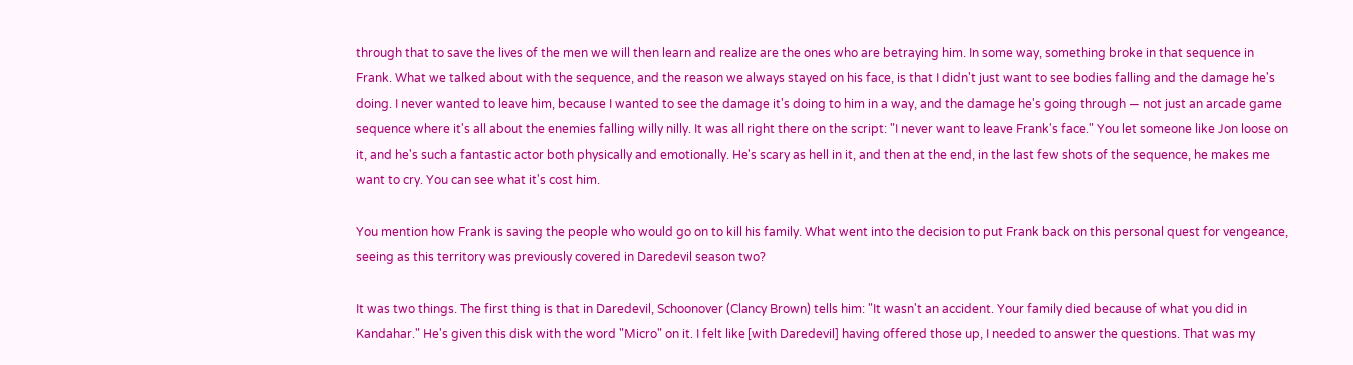through that to save the lives of the men we will then learn and realize are the ones who are betraying him. In some way, something broke in that sequence in Frank. What we talked about with the sequence, and the reason we always stayed on his face, is that I didn't just want to see bodies falling and the damage he's doing. I never wanted to leave him, because I wanted to see the damage it's doing to him in a way, and the damage he's going through — not just an arcade game sequence where it's all about the enemies falling willy nilly. It was all right there on the script: "I never want to leave Frank's face." You let someone like Jon loose on it, and he's such a fantastic actor both physically and emotionally. He's scary as hell in it, and then at the end, in the last few shots of the sequence, he makes me want to cry. You can see what it's cost him.

You mention how Frank is saving the people who would go on to kill his family. What went into the decision to put Frank back on this personal quest for vengeance, seeing as this territory was previously covered in Daredevil season two?

It was two things. The first thing is that in Daredevil, Schoonover (Clancy Brown) tells him: "It wasn't an accident. Your family died because of what you did in Kandahar." He's given this disk with the word "Micro" on it. I felt like [with Daredevil] having offered those up, I needed to answer the questions. That was my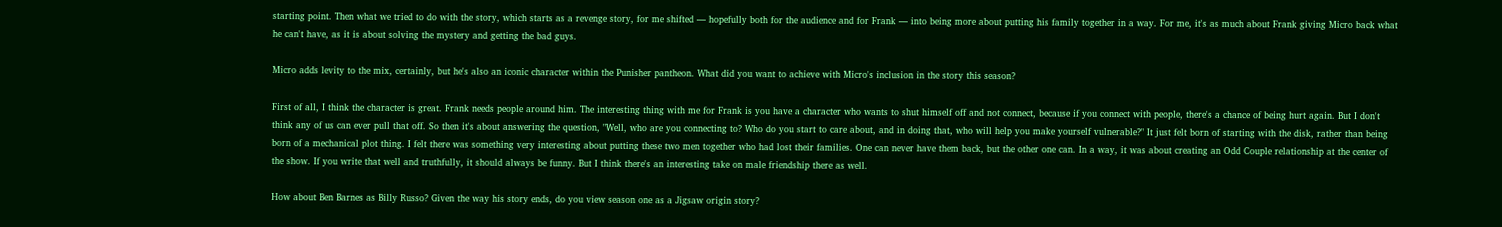starting point. Then what we tried to do with the story, which starts as a revenge story, for me shifted — hopefully both for the audience and for Frank — into being more about putting his family together in a way. For me, it's as much about Frank giving Micro back what he can't have, as it is about solving the mystery and getting the bad guys.

Micro adds levity to the mix, certainly, but he's also an iconic character within the Punisher pantheon. What did you want to achieve with Micro's inclusion in the story this season?

First of all, I think the character is great. Frank needs people around him. The interesting thing with me for Frank is you have a character who wants to shut himself off and not connect, because if you connect with people, there's a chance of being hurt again. But I don't think any of us can ever pull that off. So then it's about answering the question, "Well, who are you connecting to? Who do you start to care about, and in doing that, who will help you make yourself vulnerable?" It just felt born of starting with the disk, rather than being born of a mechanical plot thing. I felt there was something very interesting about putting these two men together who had lost their families. One can never have them back, but the other one can. In a way, it was about creating an Odd Couple relationship at the center of the show. If you write that well and truthfully, it should always be funny. But I think there's an interesting take on male friendship there as well.

How about Ben Barnes as Billy Russo? Given the way his story ends, do you view season one as a Jigsaw origin story?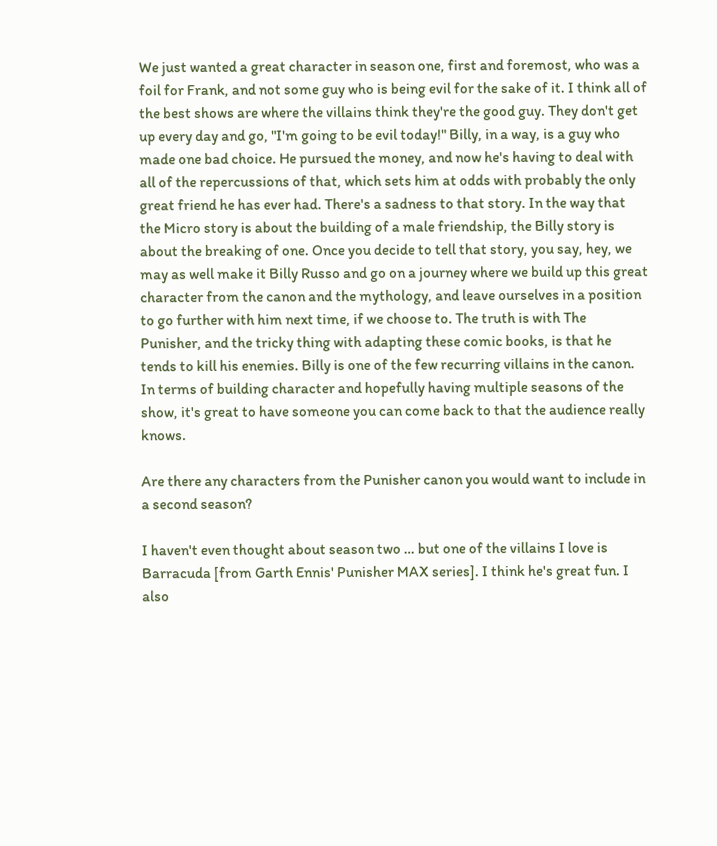We just wanted a great character in season one, first and foremost, who was a foil for Frank, and not some guy who is being evil for the sake of it. I think all of the best shows are where the villains think they're the good guy. They don't get up every day and go, "I'm going to be evil today!" Billy, in a way, is a guy who made one bad choice. He pursued the money, and now he's having to deal with all of the repercussions of that, which sets him at odds with probably the only great friend he has ever had. There's a sadness to that story. In the way that the Micro story is about the building of a male friendship, the Billy story is about the breaking of one. Once you decide to tell that story, you say, hey, we may as well make it Billy Russo and go on a journey where we build up this great character from the canon and the mythology, and leave ourselves in a position to go further with him next time, if we choose to. The truth is with The Punisher, and the tricky thing with adapting these comic books, is that he tends to kill his enemies. Billy is one of the few recurring villains in the canon. In terms of building character and hopefully having multiple seasons of the show, it's great to have someone you can come back to that the audience really knows.

Are there any characters from the Punisher canon you would want to include in a second season?

I haven't even thought about season two … but one of the villains I love is Barracuda [from Garth Ennis' Punisher MAX series]. I think he's great fun. I also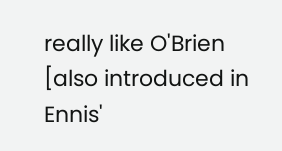really like O'Brien [also introduced in Ennis'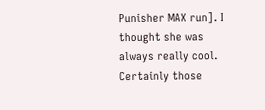Punisher MAX run]. I thought she was always really cool. Certainly those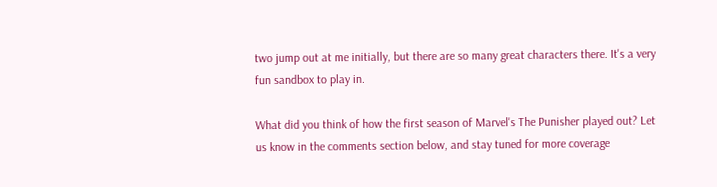two jump out at me initially, but there are so many great characters there. It's a very fun sandbox to play in.

What did you think of how the first season of Marvel's The Punisher played out? Let us know in the comments section below, and stay tuned for more coverage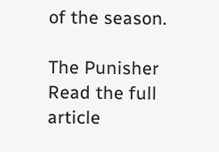of the season.

The Punisher
Read the full article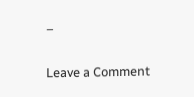–

Leave a Comment